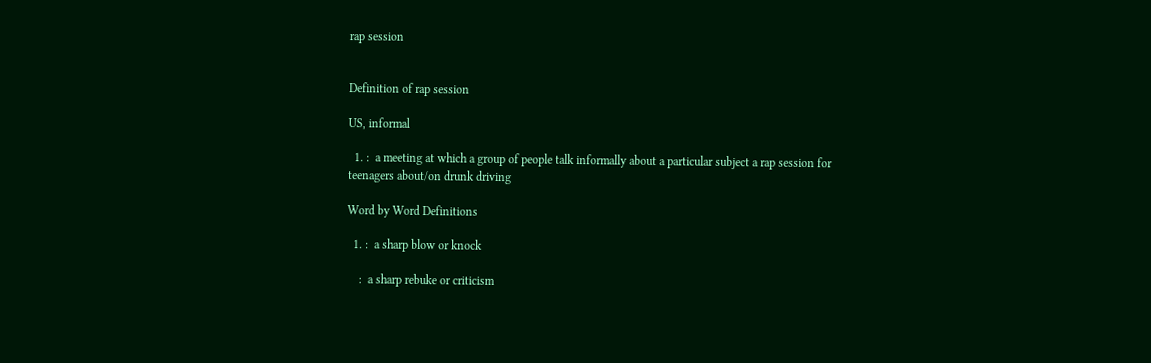rap session


Definition of rap session

US, informal

  1. :  a meeting at which a group of people talk informally about a particular subject a rap session for teenagers about/on drunk driving

Word by Word Definitions

  1. :  a sharp blow or knock

    :  a sharp rebuke or criticism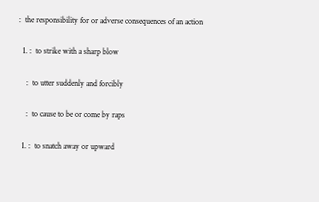:  the responsibility for or adverse consequences of an action

  1. :  to strike with a sharp blow

    :  to utter suddenly and forcibly

    :  to cause to be or come by raps

  1. :  to snatch away or upward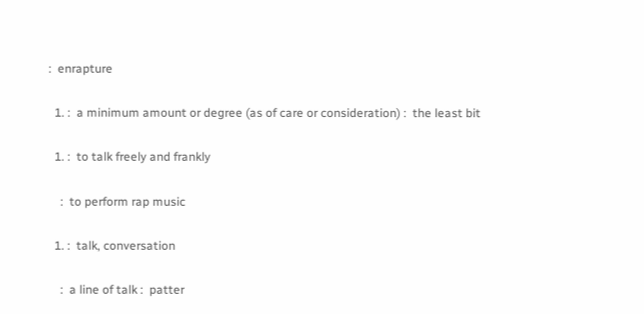:  enrapture

  1. :  a minimum amount or degree (as of care or consideration) :  the least bit

  1. :  to talk freely and frankly

    :  to perform rap music

  1. :  talk, conversation

    :  a line of talk :  patter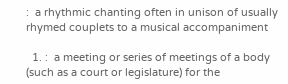:  a rhythmic chanting often in unison of usually rhymed couplets to a musical accompaniment

  1. :  a meeting or series of meetings of a body (such as a court or legislature) for the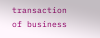transaction of business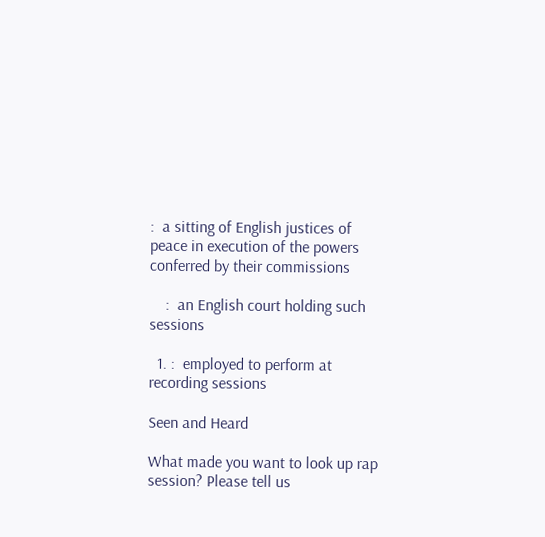:  a sitting of English justices of peace in execution of the powers conferred by their commissions

    :  an English court holding such sessions

  1. :  employed to perform at recording sessions

Seen and Heard

What made you want to look up rap session? Please tell us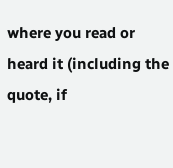where you read or heard it (including the quote, if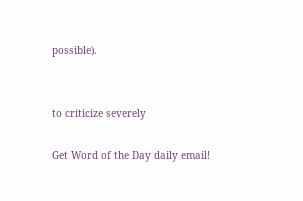possible).


to criticize severely

Get Word of the Day daily email!